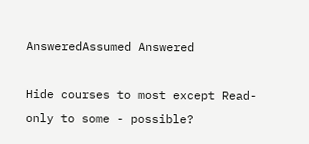AnsweredAssumed Answered

Hide courses to most except Read-only to some - possible?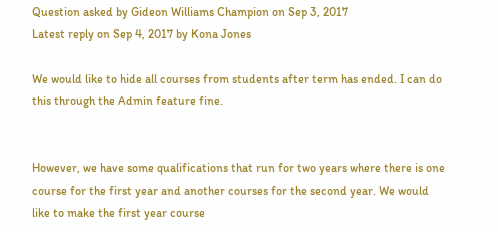Question asked by Gideon Williams Champion on Sep 3, 2017
Latest reply on Sep 4, 2017 by Kona Jones

We would like to hide all courses from students after term has ended. I can do this through the Admin feature fine.


However, we have some qualifications that run for two years where there is one course for the first year and another courses for the second year. We would like to make the first year course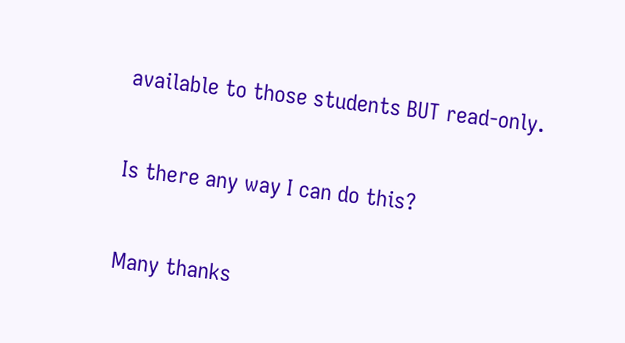available to those students BUT read-only.


Is there any way I can do this?


Many thanks